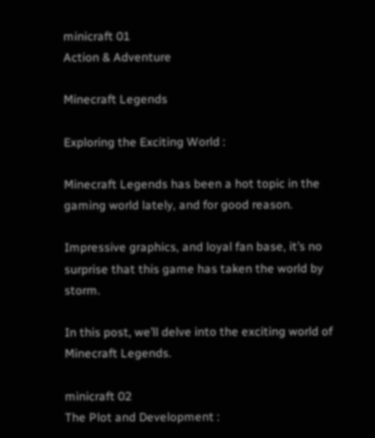minicraft 01
Action & Adventure

Minecraft Legends

Exploring the Exciting World :

Minecraft Legends has been a hot topic in the gaming world lately, and for good reason.

Impressive graphics, and loyal fan base, it’s no surprise that this game has taken the world by storm.

In this post, we’ll delve into the exciting world of Minecraft Legends.

minicraft 02
The Plot and Development :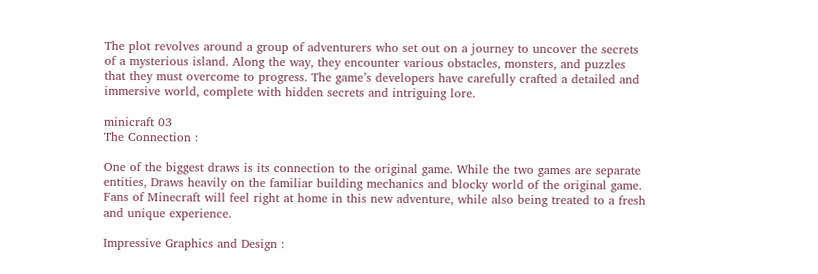The plot revolves around a group of adventurers who set out on a journey to uncover the secrets of a mysterious island. Along the way, they encounter various obstacles, monsters, and puzzles that they must overcome to progress. The game’s developers have carefully crafted a detailed and immersive world, complete with hidden secrets and intriguing lore.

minicraft 03
The Connection :

One of the biggest draws is its connection to the original game. While the two games are separate entities, Draws heavily on the familiar building mechanics and blocky world of the original game. Fans of Minecraft will feel right at home in this new adventure, while also being treated to a fresh and unique experience.

Impressive Graphics and Design :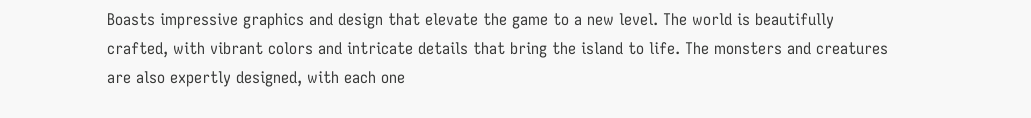Boasts impressive graphics and design that elevate the game to a new level. The world is beautifully crafted, with vibrant colors and intricate details that bring the island to life. The monsters and creatures are also expertly designed, with each one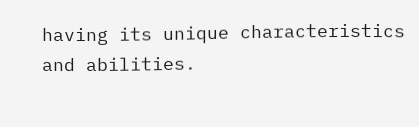having its unique characteristics and abilities.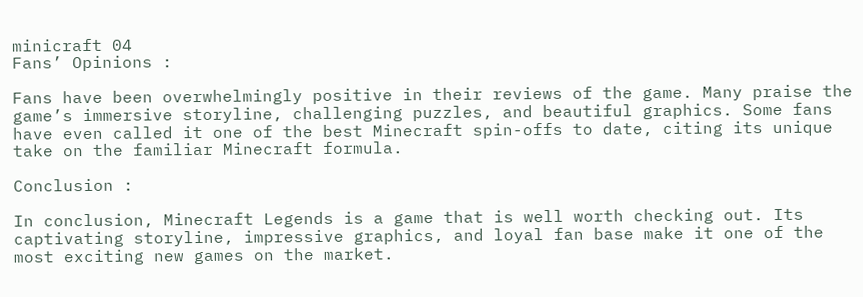minicraft 04
Fans’ Opinions :

Fans have been overwhelmingly positive in their reviews of the game. Many praise the game’s immersive storyline, challenging puzzles, and beautiful graphics. Some fans have even called it one of the best Minecraft spin-offs to date, citing its unique take on the familiar Minecraft formula.

Conclusion :

In conclusion, Minecraft Legends is a game that is well worth checking out. Its captivating storyline, impressive graphics, and loyal fan base make it one of the most exciting new games on the market.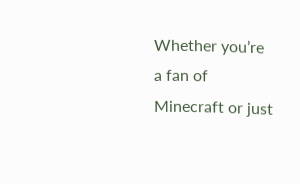Whether you’re a fan of Minecraft or just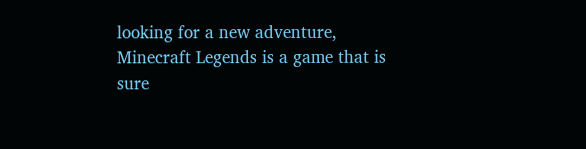looking for a new adventure, Minecraft Legends is a game that is sure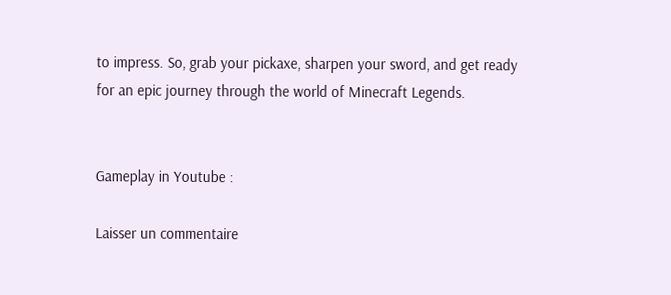to impress. So, grab your pickaxe, sharpen your sword, and get ready for an epic journey through the world of Minecraft Legends.


Gameplay in Youtube :

Laisser un commentaire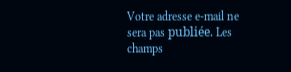Votre adresse e-mail ne sera pas publiée. Les champs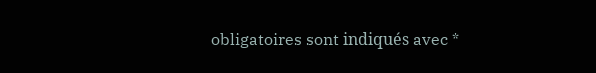obligatoires sont indiqués avec *